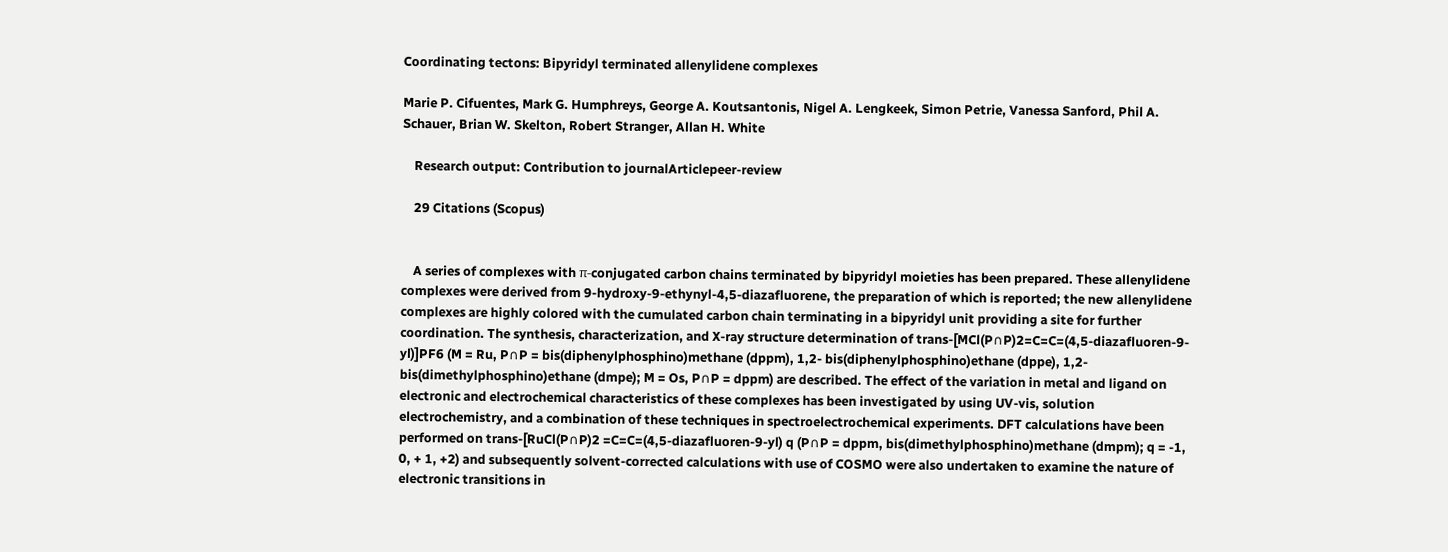Coordinating tectons: Bipyridyl terminated allenylidene complexes

Marie P. Cifuentes, Mark G. Humphreys, George A. Koutsantonis, Nigel A. Lengkeek, Simon Petrie, Vanessa Sanford, Phil A. Schauer, Brian W. Skelton, Robert Stranger, Allan H. White

    Research output: Contribution to journalArticlepeer-review

    29 Citations (Scopus)


    A series of complexes with π-conjugated carbon chains terminated by bipyridyl moieties has been prepared. These allenylidene complexes were derived from 9-hydroxy-9-ethynyl-4,5-diazafluorene, the preparation of which is reported; the new allenylidene complexes are highly colored with the cumulated carbon chain terminating in a bipyridyl unit providing a site for further coordination. The synthesis, characterization, and X-ray structure determination of trans-[MCl(P∩P)2=C=C=(4,5-diazafluoren-9-yl)]PF6 (M = Ru, P∩P = bis(diphenylphosphino)methane (dppm), 1,2- bis(diphenylphosphino)ethane (dppe), 1,2-bis(dimethylphosphino)ethane (dmpe); M = Os, P∩P = dppm) are described. The effect of the variation in metal and ligand on electronic and electrochemical characteristics of these complexes has been investigated by using UV-vis, solution electrochemistry, and a combination of these techniques in spectroelectrochemical experiments. DFT calculations have been performed on trans-[RuCl(P∩P)2 =C=C=(4,5-diazafluoren-9-yl) q (P∩P = dppm, bis(dimethylphosphino)methane (dmpm); q = -1, 0, + 1, +2) and subsequently solvent-corrected calculations with use of COSMO were also undertaken to examine the nature of electronic transitions in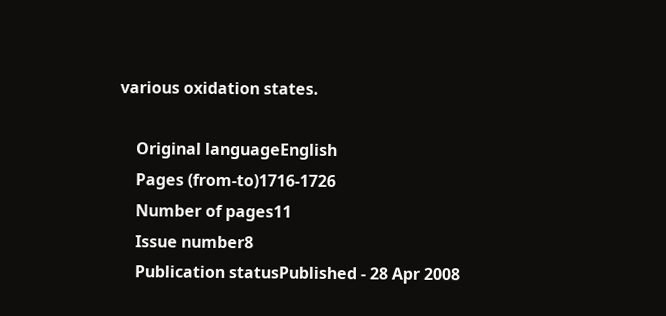various oxidation states.

    Original languageEnglish
    Pages (from-to)1716-1726
    Number of pages11
    Issue number8
    Publication statusPublished - 28 Apr 2008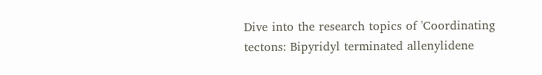Dive into the research topics of 'Coordinating tectons: Bipyridyl terminated allenylidene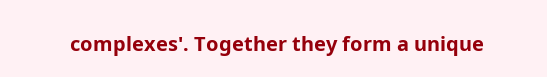complexes'. Together they form a unique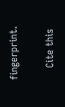fingerprint.

    Cite this